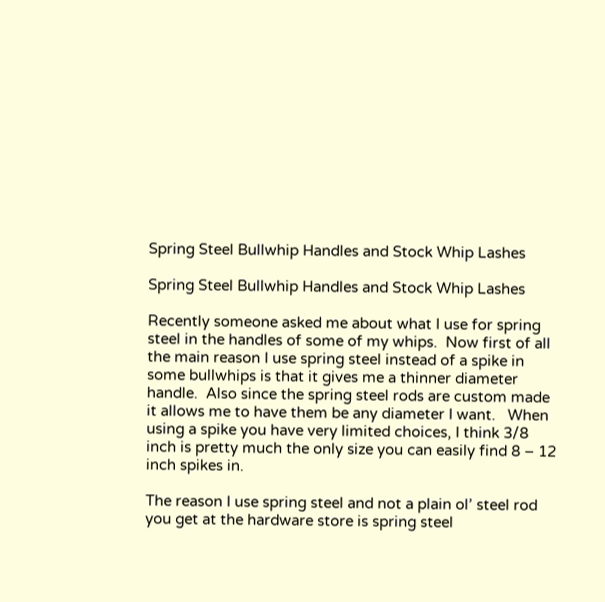Spring Steel Bullwhip Handles and Stock Whip Lashes

Spring Steel Bullwhip Handles and Stock Whip Lashes

Recently someone asked me about what I use for spring steel in the handles of some of my whips.  Now first of all the main reason I use spring steel instead of a spike in some bullwhips is that it gives me a thinner diameter handle.  Also since the spring steel rods are custom made it allows me to have them be any diameter I want.   When using a spike you have very limited choices, I think 3/8 inch is pretty much the only size you can easily find 8 – 12 inch spikes in.

The reason I use spring steel and not a plain ol’ steel rod you get at the hardware store is spring steel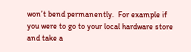won’t bend permanently.  For example if you were to go to your local hardware store and take a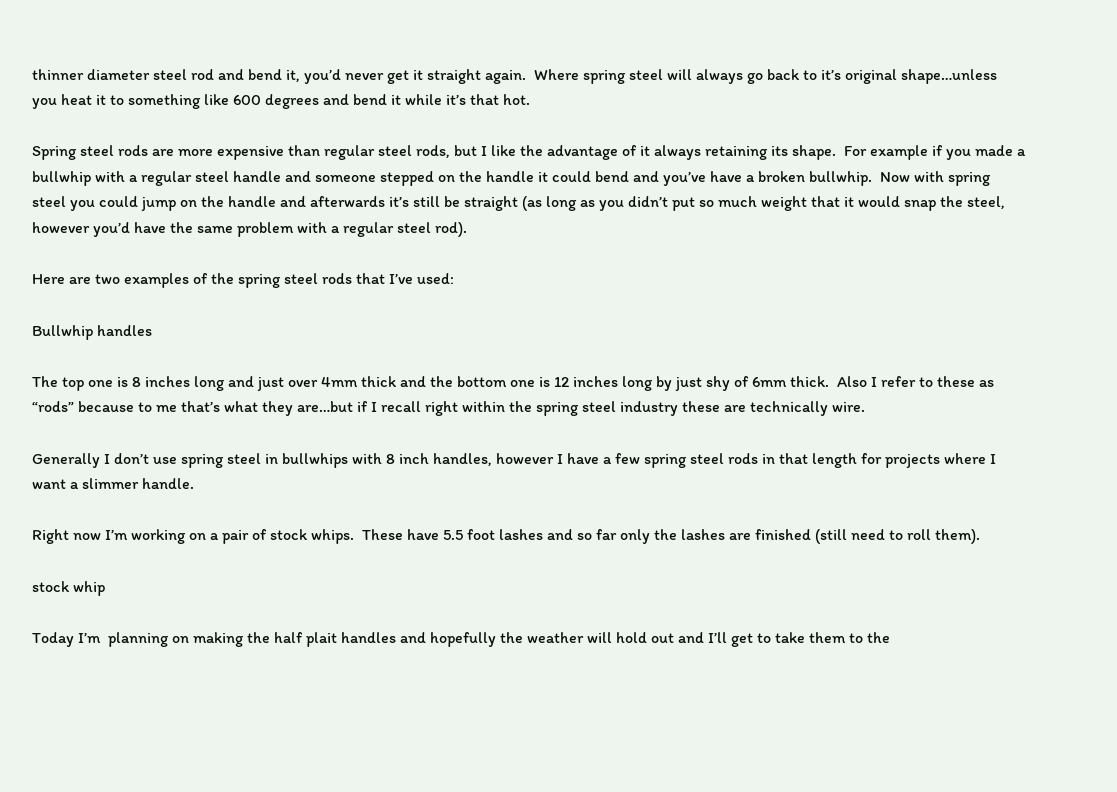thinner diameter steel rod and bend it, you’d never get it straight again.  Where spring steel will always go back to it’s original shape…unless you heat it to something like 600 degrees and bend it while it’s that hot.

Spring steel rods are more expensive than regular steel rods, but I like the advantage of it always retaining its shape.  For example if you made a bullwhip with a regular steel handle and someone stepped on the handle it could bend and you’ve have a broken bullwhip.  Now with spring steel you could jump on the handle and afterwards it’s still be straight (as long as you didn’t put so much weight that it would snap the steel, however you’d have the same problem with a regular steel rod).

Here are two examples of the spring steel rods that I’ve used:

Bullwhip handles

The top one is 8 inches long and just over 4mm thick and the bottom one is 12 inches long by just shy of 6mm thick.  Also I refer to these as “rods” because to me that’s what they are…but if I recall right within the spring steel industry these are technically wire.

Generally I don’t use spring steel in bullwhips with 8 inch handles, however I have a few spring steel rods in that length for projects where I want a slimmer handle.

Right now I’m working on a pair of stock whips.  These have 5.5 foot lashes and so far only the lashes are finished (still need to roll them).

stock whip

Today I’m  planning on making the half plait handles and hopefully the weather will hold out and I’ll get to take them to the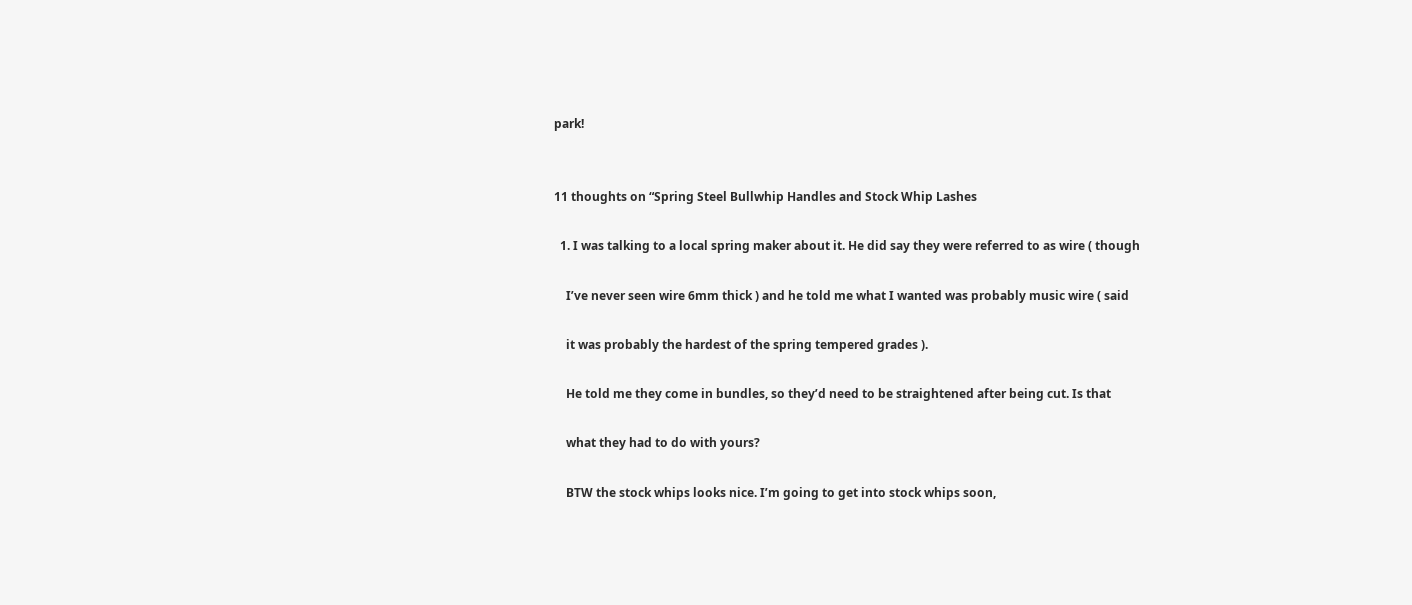park!


11 thoughts on “Spring Steel Bullwhip Handles and Stock Whip Lashes

  1. I was talking to a local spring maker about it. He did say they were referred to as wire ( though

    I’ve never seen wire 6mm thick ) and he told me what I wanted was probably music wire ( said

    it was probably the hardest of the spring tempered grades ).

    He told me they come in bundles, so they’d need to be straightened after being cut. Is that

    what they had to do with yours?

    BTW the stock whips looks nice. I’m going to get into stock whips soon,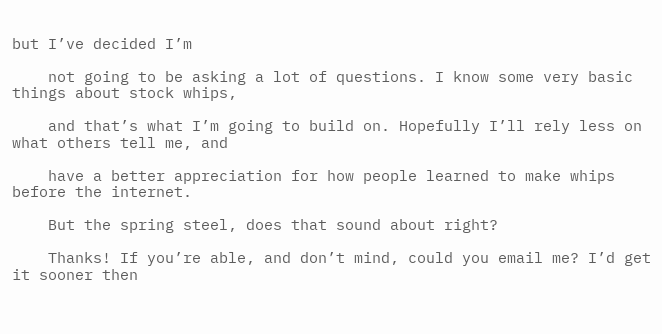but I’ve decided I’m

    not going to be asking a lot of questions. I know some very basic things about stock whips,

    and that’s what I’m going to build on. Hopefully I’ll rely less on what others tell me, and

    have a better appreciation for how people learned to make whips before the internet.

    But the spring steel, does that sound about right?

    Thanks! If you’re able, and don’t mind, could you email me? I’d get it sooner then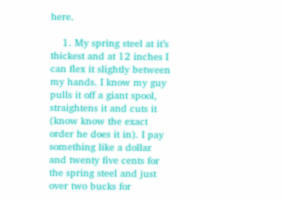here.

    1. My spring steel at it’s thickest and at 12 inches I can flex it slightly between my hands. I know my guy pulls it off a giant spool, straightens it and cuts it (know know the exact order he does it in). I pay something like a dollar and twenty five cents for the spring steel and just over two bucks for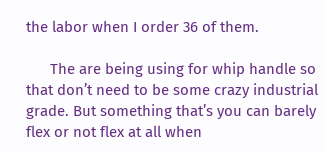the labor when I order 36 of them.

      The are being using for whip handle so that don’t need to be some crazy industrial grade. But something that’s you can barely flex or not flex at all when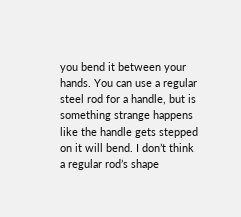you bend it between your hands. You can use a regular steel rod for a handle, but is something strange happens like the handle gets stepped on it will bend. I don’t think a regular rod’s shape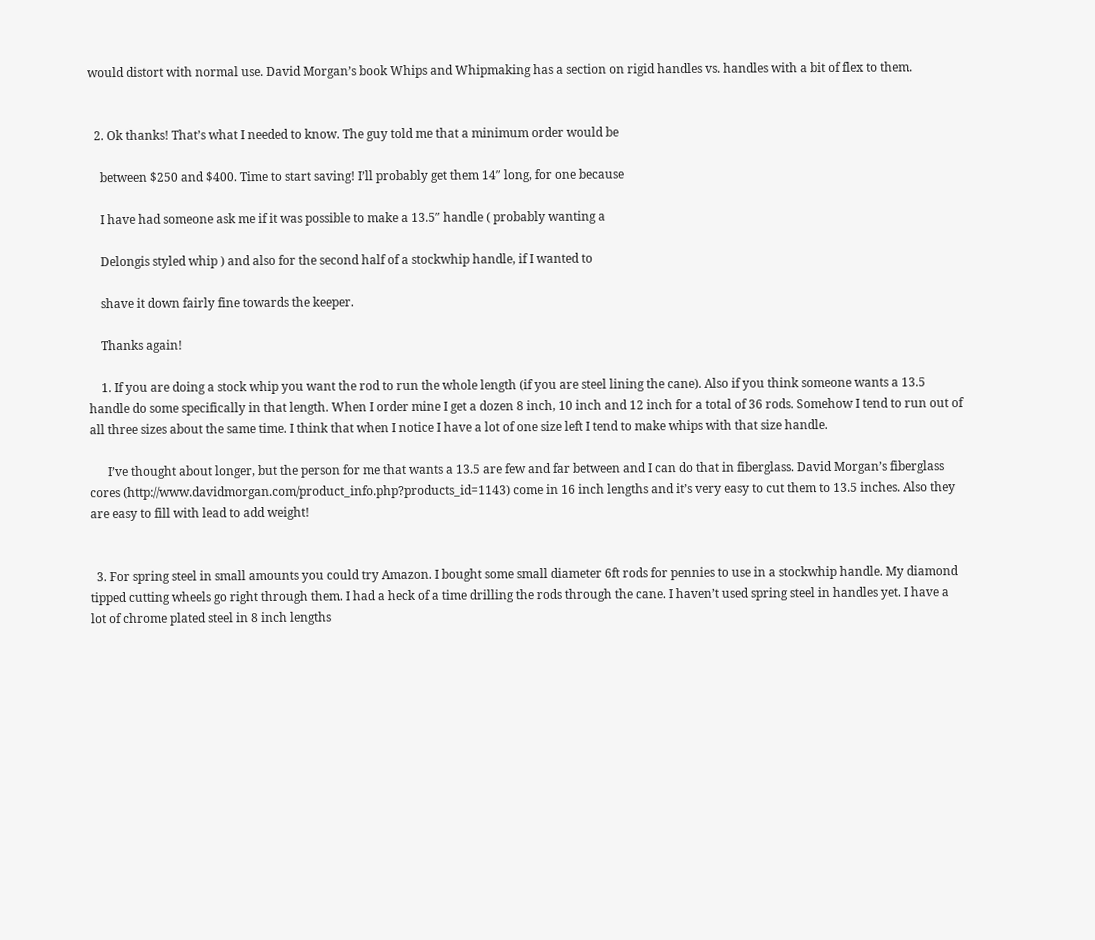would distort with normal use. David Morgan’s book Whips and Whipmaking has a section on rigid handles vs. handles with a bit of flex to them.


  2. Ok thanks! That’s what I needed to know. The guy told me that a minimum order would be

    between $250 and $400. Time to start saving! I’ll probably get them 14″ long, for one because

    I have had someone ask me if it was possible to make a 13.5″ handle ( probably wanting a

    Delongis styled whip ) and also for the second half of a stockwhip handle, if I wanted to

    shave it down fairly fine towards the keeper.

    Thanks again!

    1. If you are doing a stock whip you want the rod to run the whole length (if you are steel lining the cane). Also if you think someone wants a 13.5 handle do some specifically in that length. When I order mine I get a dozen 8 inch, 10 inch and 12 inch for a total of 36 rods. Somehow I tend to run out of all three sizes about the same time. I think that when I notice I have a lot of one size left I tend to make whips with that size handle.

      I’ve thought about longer, but the person for me that wants a 13.5 are few and far between and I can do that in fiberglass. David Morgan’s fiberglass cores (http://www.davidmorgan.com/product_info.php?products_id=1143) come in 16 inch lengths and it’s very easy to cut them to 13.5 inches. Also they are easy to fill with lead to add weight!


  3. For spring steel in small amounts you could try Amazon. I bought some small diameter 6ft rods for pennies to use in a stockwhip handle. My diamond tipped cutting wheels go right through them. I had a heck of a time drilling the rods through the cane. I haven’t used spring steel in handles yet. I have a lot of chrome plated steel in 8 inch lengths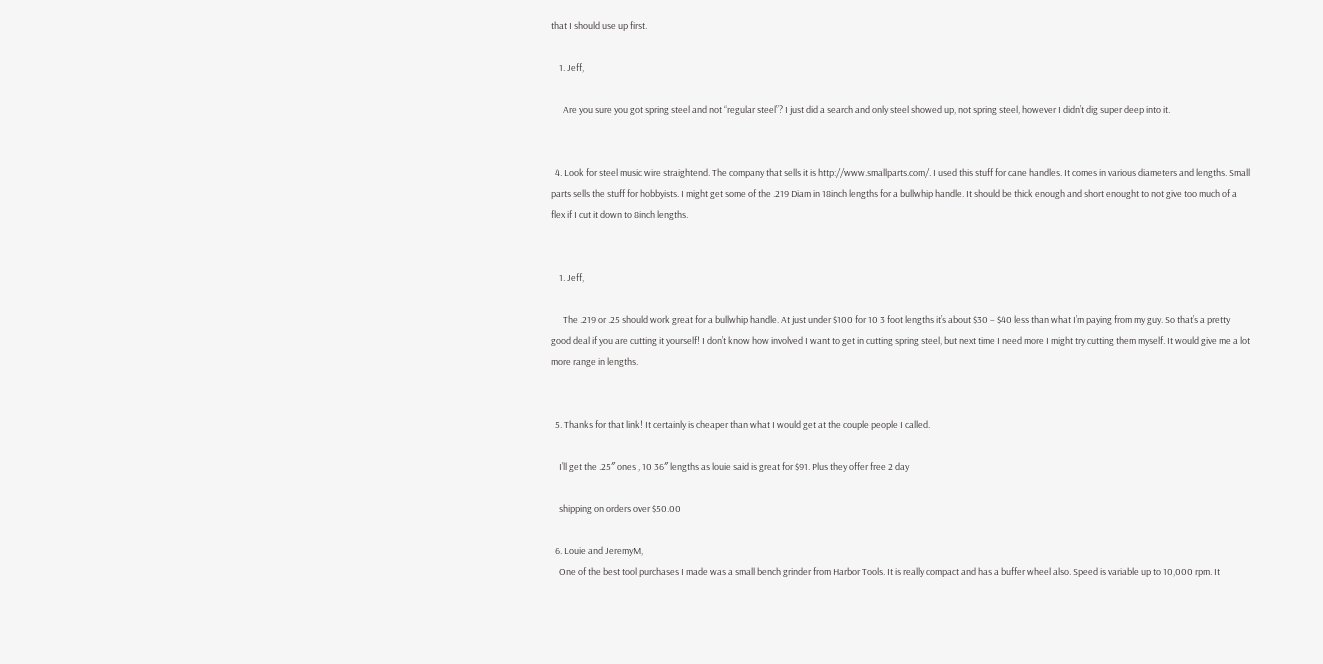that I should use up first.

    1. Jeff,

      Are you sure you got spring steel and not “regular steel”? I just did a search and only steel showed up, not spring steel, however I didn’t dig super deep into it.


  4. Look for steel music wire straightend. The company that sells it is http://www.smallparts.com/. I used this stuff for cane handles. It comes in various diameters and lengths. Small parts sells the stuff for hobbyists. I might get some of the .219 Diam in 18inch lengths for a bullwhip handle. It should be thick enough and short enought to not give too much of a flex if I cut it down to 8inch lengths.


    1. Jeff,

      The .219 or .25 should work great for a bullwhip handle. At just under $100 for 10 3 foot lengths it’s about $30 – $40 less than what I’m paying from my guy. So that’s a pretty good deal if you are cutting it yourself! I don’t know how involved I want to get in cutting spring steel, but next time I need more I might try cutting them myself. It would give me a lot more range in lengths.


  5. Thanks for that link! It certainly is cheaper than what I would get at the couple people I called.

    I’ll get the .25″ ones , 10 36″ lengths as louie said is great for $91. Plus they offer free 2 day

    shipping on orders over $50.00

  6. Louie and JeremyM,
    One of the best tool purchases I made was a small bench grinder from Harbor Tools. It is really compact and has a buffer wheel also. Speed is variable up to 10,000 rpm. It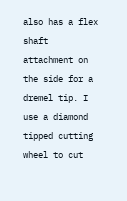also has a flex shaft attachment on the side for a dremel tip. I use a diamond tipped cutting wheel to cut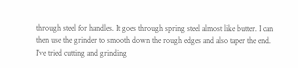through steel for handles. It goes through spring steel almost like butter. I can then use the grinder to smooth down the rough edges and also taper the end. I’ve tried cutting and grinding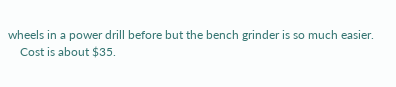wheels in a power drill before but the bench grinder is so much easier.
    Cost is about $35.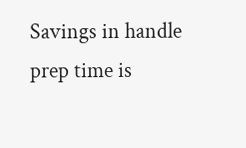Savings in handle prep time is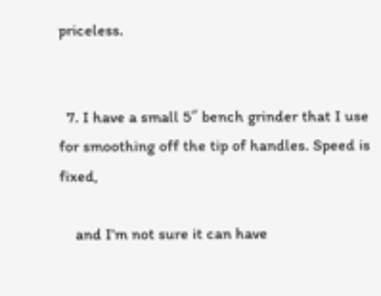priceless.


  7. I have a small 5″ bench grinder that I use for smoothing off the tip of handles. Speed is fixed,

    and I’m not sure it can have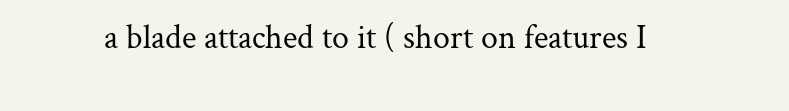a blade attached to it ( short on features I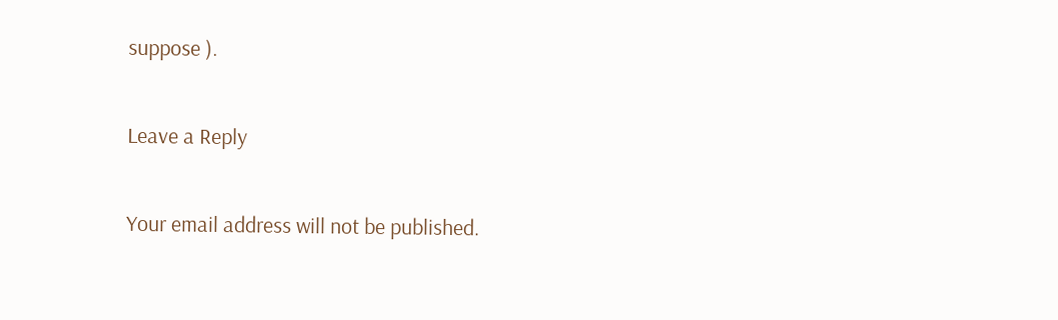suppose ).

Leave a Reply

Your email address will not be published.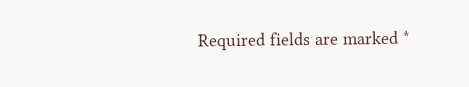Required fields are marked *